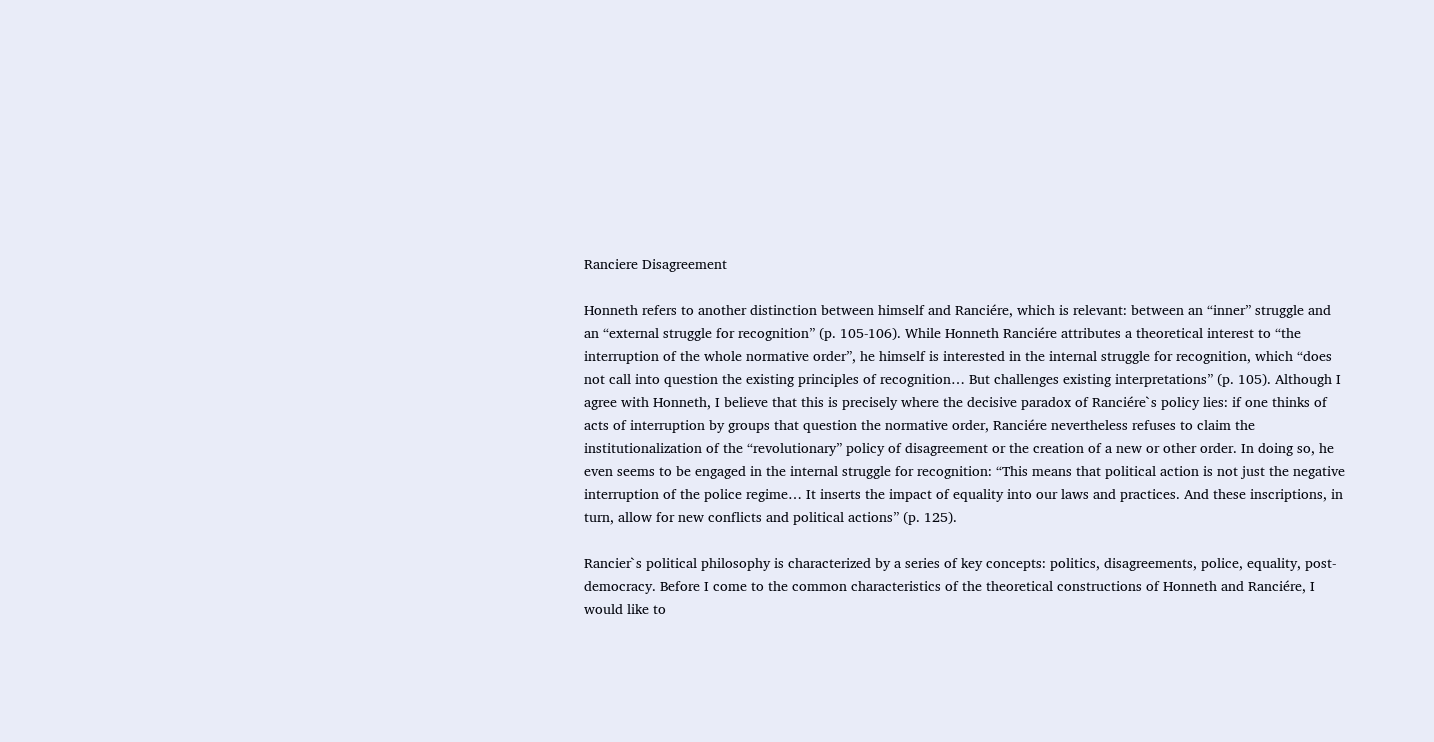Ranciere Disagreement

Honneth refers to another distinction between himself and Ranciére, which is relevant: between an “inner” struggle and an “external struggle for recognition” (p. 105-106). While Honneth Ranciére attributes a theoretical interest to “the interruption of the whole normative order”, he himself is interested in the internal struggle for recognition, which “does not call into question the existing principles of recognition… But challenges existing interpretations” (p. 105). Although I agree with Honneth, I believe that this is precisely where the decisive paradox of Ranciére`s policy lies: if one thinks of acts of interruption by groups that question the normative order, Ranciére nevertheless refuses to claim the institutionalization of the “revolutionary” policy of disagreement or the creation of a new or other order. In doing so, he even seems to be engaged in the internal struggle for recognition: “This means that political action is not just the negative interruption of the police regime… It inserts the impact of equality into our laws and practices. And these inscriptions, in turn, allow for new conflicts and political actions” (p. 125).

Rancier`s political philosophy is characterized by a series of key concepts: politics, disagreements, police, equality, post-democracy. Before I come to the common characteristics of the theoretical constructions of Honneth and Ranciére, I would like to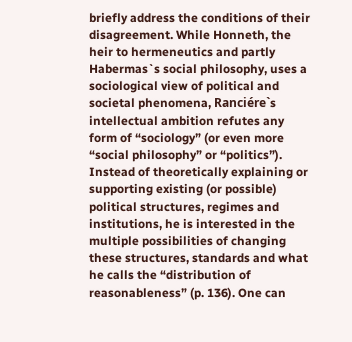briefly address the conditions of their disagreement. While Honneth, the heir to hermeneutics and partly Habermas`s social philosophy, uses a sociological view of political and societal phenomena, Ranciére`s intellectual ambition refutes any form of “sociology” (or even more “social philosophy” or “politics”). Instead of theoretically explaining or supporting existing (or possible) political structures, regimes and institutions, he is interested in the multiple possibilities of changing these structures, standards and what he calls the “distribution of reasonableness” (p. 136). One can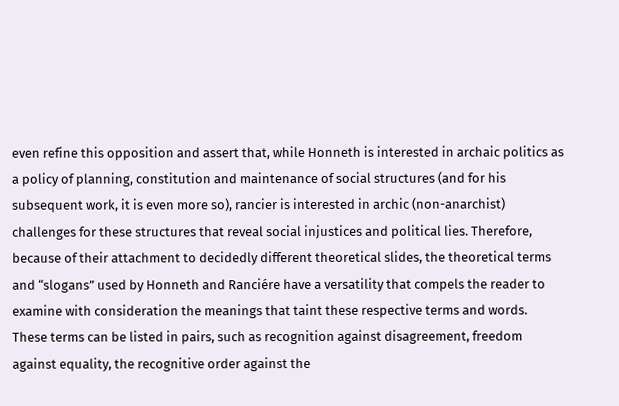even refine this opposition and assert that, while Honneth is interested in archaic politics as a policy of planning, constitution and maintenance of social structures (and for his subsequent work, it is even more so), rancier is interested in archic (non-anarchist) challenges for these structures that reveal social injustices and political lies. Therefore, because of their attachment to decidedly different theoretical slides, the theoretical terms and “slogans” used by Honneth and Ranciére have a versatility that compels the reader to examine with consideration the meanings that taint these respective terms and words. These terms can be listed in pairs, such as recognition against disagreement, freedom against equality, the recognitive order against the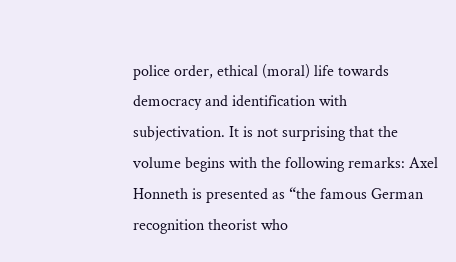police order, ethical (moral) life towards democracy and identification with subjectivation. It is not surprising that the volume begins with the following remarks: Axel Honneth is presented as “the famous German recognition theorist who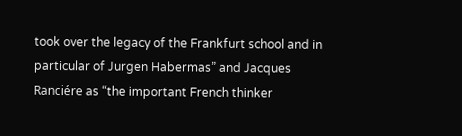took over the legacy of the Frankfurt school and in particular of Jurgen Habermas” and Jacques Ranciére as “the important French thinker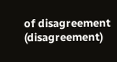of disagreement (disagreement)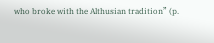who broke with the Althusian tradition” (p.